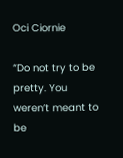Oci Ciornie

“Do not try to be pretty. You weren’t meant to be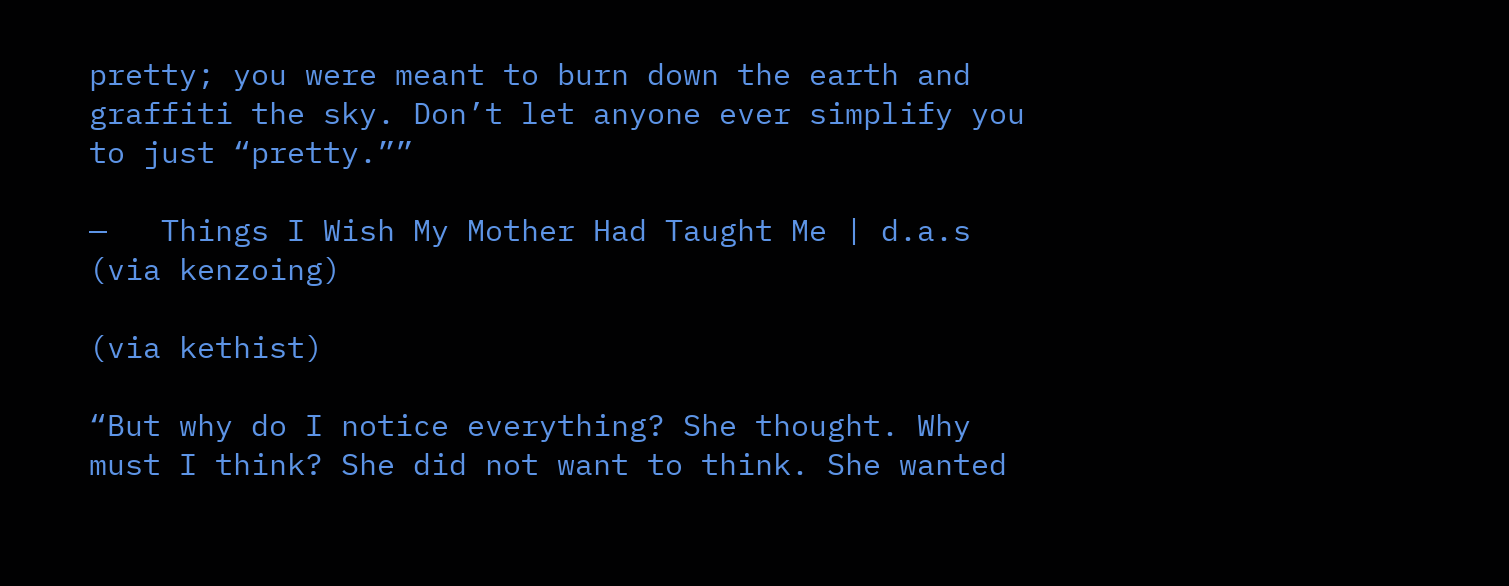pretty; you were meant to burn down the earth and graffiti the sky. Don’t let anyone ever simplify you to just “pretty.””

—   Things I Wish My Mother Had Taught Me | d.a.s  (via kenzoing)

(via kethist)

“But why do I notice everything? She thought. Why must I think? She did not want to think. She wanted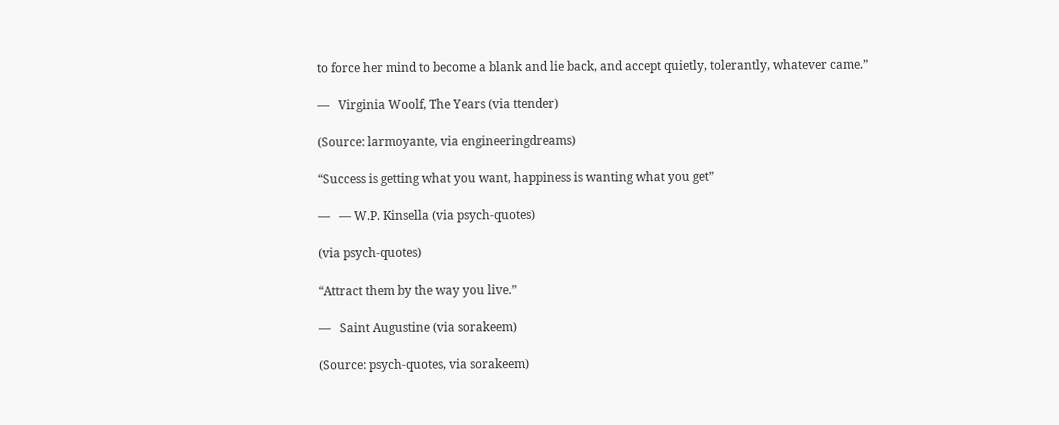to force her mind to become a blank and lie back, and accept quietly, tolerantly, whatever came.”

—   Virginia Woolf, The Years (via ttender)

(Source: larmoyante, via engineeringdreams)

“Success is getting what you want, happiness is wanting what you get”

—   ― W.P. Kinsella (via psych-quotes)

(via psych-quotes)

“Attract them by the way you live.”

—   Saint Augustine (via sorakeem)

(Source: psych-quotes, via sorakeem)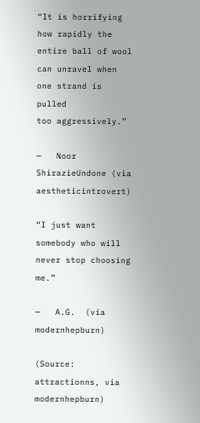“It is horrifying
how rapidly the
entire ball of wool
can unravel when
one strand is pulled
too aggressively.”

—   Noor ShirazieUndone (via aestheticintrovert)

“I just want somebody who will never stop choosing me.”

—   A.G.  (via modernhepburn)

(Source: attractionns, via modernhepburn)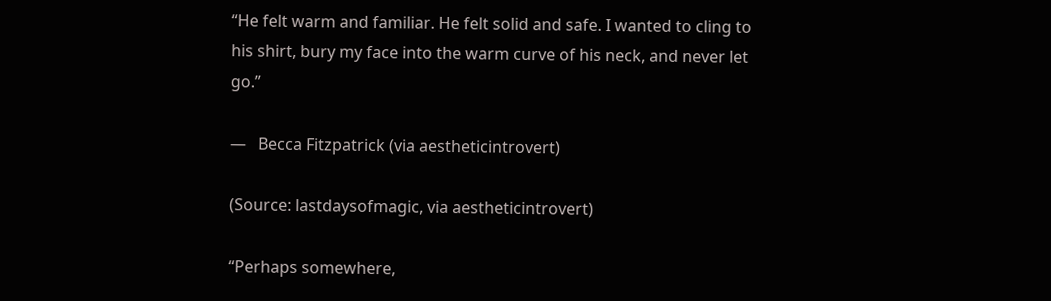“He felt warm and familiar. He felt solid and safe. I wanted to cling to his shirt, bury my face into the warm curve of his neck, and never let go.”

—   Becca Fitzpatrick (via aestheticintrovert)

(Source: lastdaysofmagic, via aestheticintrovert)

“Perhaps somewhere,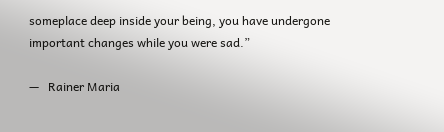someplace deep inside your being, you have undergone important changes while you were sad.”

—   Rainer Maria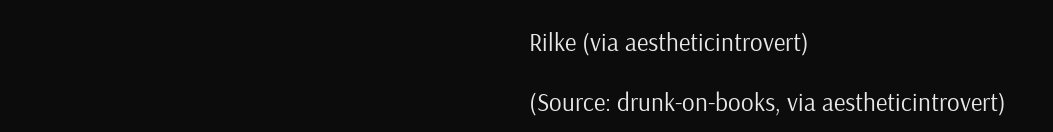Rilke (via aestheticintrovert)

(Source: drunk-on-books, via aestheticintrovert)